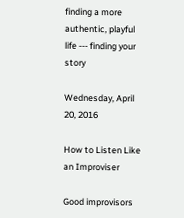finding a more authentic, playful life --- finding your story

Wednesday, April 20, 2016

How to Listen Like an Improviser

Good improvisors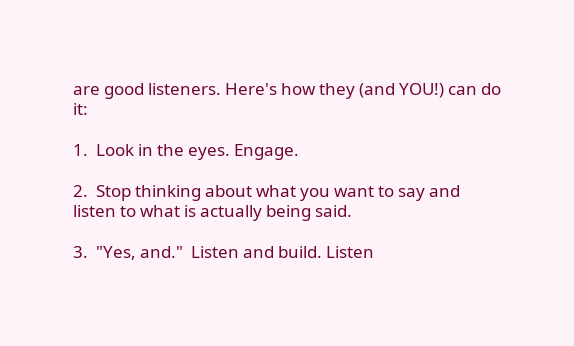are good listeners. Here's how they (and YOU!) can do it:

1.  Look in the eyes. Engage.

2.  Stop thinking about what you want to say and listen to what is actually being said.

3.  "Yes, and."  Listen and build. Listen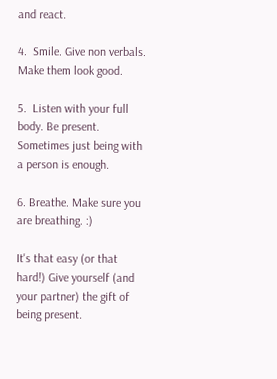and react.

4.  Smile. Give non verbals. Make them look good.

5.  Listen with your full body. Be present. Sometimes just being with a person is enough.

6. Breathe. Make sure you are breathing. :)

It's that easy (or that hard!) Give yourself (and your partner) the gift of being present.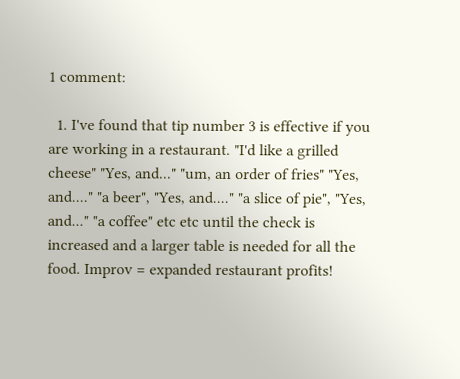1 comment:

  1. I've found that tip number 3 is effective if you are working in a restaurant. "I'd like a grilled cheese" "Yes, and..." "um, an order of fries" "Yes, and...." "a beer", "Yes, and...." "a slice of pie", "Yes, and..." "a coffee" etc etc until the check is increased and a larger table is needed for all the food. Improv = expanded restaurant profits!